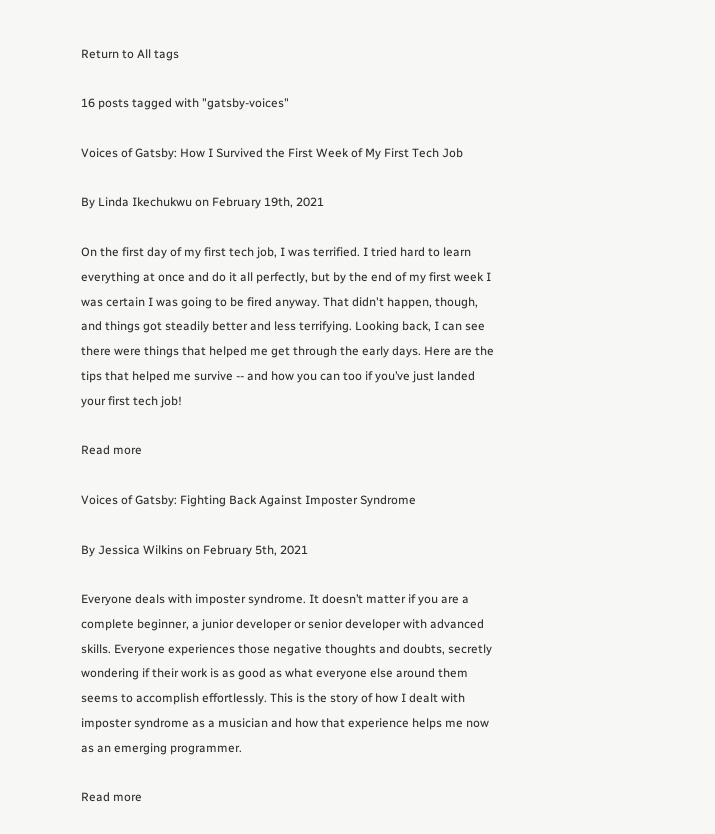Return to All tags

16 posts tagged with "gatsby-voices"

Voices of Gatsby: How I Survived the First Week of My First Tech Job

By Linda Ikechukwu on February 19th, 2021

On the first day of my first tech job, I was terrified. I tried hard to learn everything at once and do it all perfectly, but by the end of my first week I was certain I was going to be fired anyway. That didn't happen, though, and things got steadily better and less terrifying. Looking back, I can see there were things that helped me get through the early days. Here are the tips that helped me survive -- and how you can too if you’ve just landed your first tech job!

Read more

Voices of Gatsby: Fighting Back Against Imposter Syndrome

By Jessica Wilkins on February 5th, 2021

Everyone deals with imposter syndrome. It doesn’t matter if you are a complete beginner, a junior developer or senior developer with advanced skills. Everyone experiences those negative thoughts and doubts, secretly wondering if their work is as good as what everyone else around them seems to accomplish effortlessly. This is the story of how I dealt with imposter syndrome as a musician and how that experience helps me now as an emerging programmer.

Read more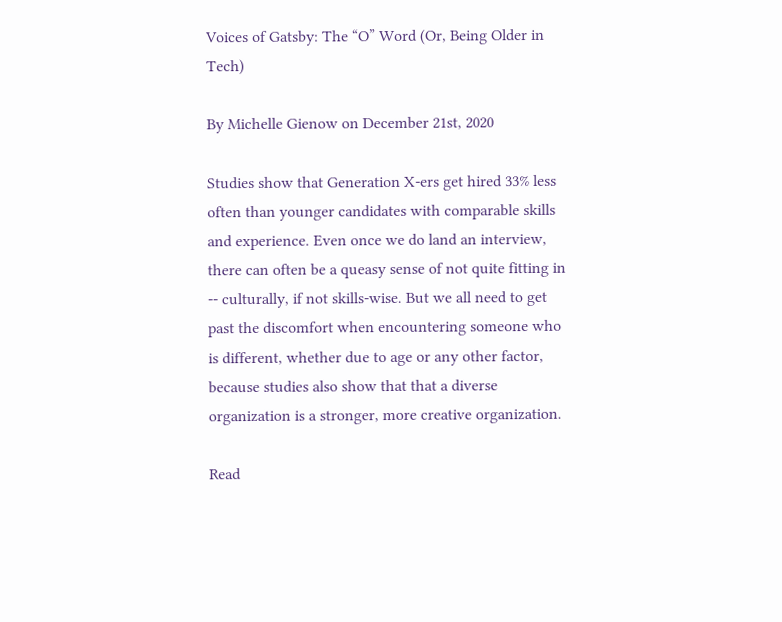Voices of Gatsby: The “O” Word (Or, Being Older in Tech)

By Michelle Gienow on December 21st, 2020

Studies show that Generation X-ers get hired 33% less often than younger candidates with comparable skills and experience. Even once we do land an interview, there can often be a queasy sense of not quite fitting in -- culturally, if not skills-wise. But we all need to get past the discomfort when encountering someone who is different, whether due to age or any other factor, because studies also show that that a diverse organization is a stronger, more creative organization.

Read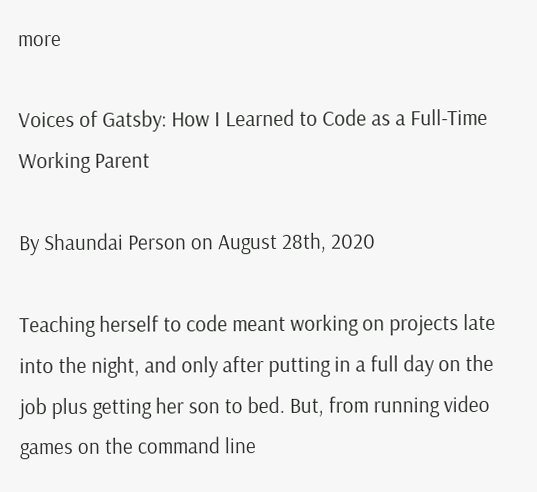more

Voices of Gatsby: How I Learned to Code as a Full-Time Working Parent

By Shaundai Person on August 28th, 2020

Teaching herself to code meant working on projects late into the night, and only after putting in a full day on the job plus getting her son to bed. But, from running video games on the command line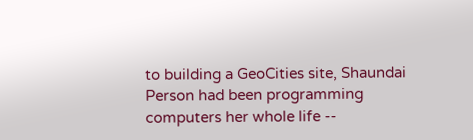to building a GeoCities site, Shaundai Person had been programming computers her whole life --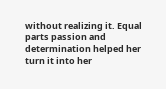without realizing it. Equal parts passion and determination helped her turn it into her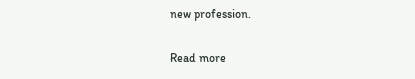new profession.

Read more